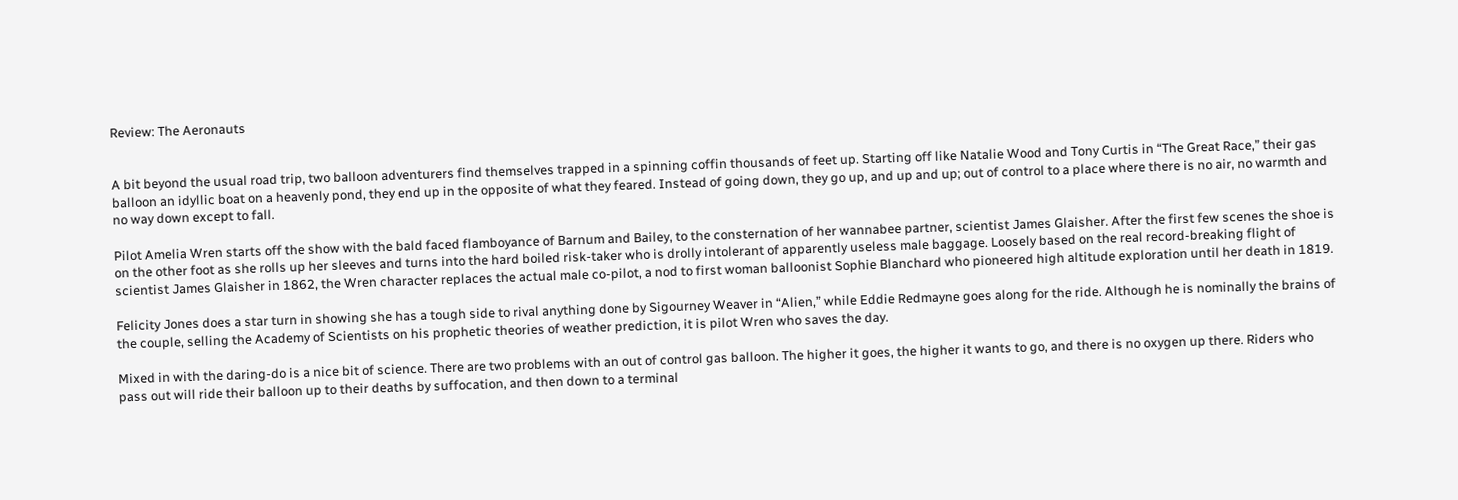Review: The Aeronauts


A bit beyond the usual road trip, two balloon adventurers find themselves trapped in a spinning coffin thousands of feet up. Starting off like Natalie Wood and Tony Curtis in “The Great Race,” their gas balloon an idyllic boat on a heavenly pond, they end up in the opposite of what they feared. Instead of going down, they go up, and up and up; out of control to a place where there is no air, no warmth and no way down except to fall.

Pilot Amelia Wren starts off the show with the bald faced flamboyance of Barnum and Bailey, to the consternation of her wannabee partner, scientist James Glaisher. After the first few scenes the shoe is on the other foot as she rolls up her sleeves and turns into the hard boiled risk-taker who is drolly intolerant of apparently useless male baggage. Loosely based on the real record-breaking flight of scientist James Glaisher in 1862, the Wren character replaces the actual male co-pilot, a nod to first woman balloonist Sophie Blanchard who pioneered high altitude exploration until her death in 1819.

Felicity Jones does a star turn in showing she has a tough side to rival anything done by Sigourney Weaver in “Alien,” while Eddie Redmayne goes along for the ride. Although he is nominally the brains of the couple, selling the Academy of Scientists on his prophetic theories of weather prediction, it is pilot Wren who saves the day.

Mixed in with the daring-do is a nice bit of science. There are two problems with an out of control gas balloon. The higher it goes, the higher it wants to go, and there is no oxygen up there. Riders who pass out will ride their balloon up to their deaths by suffocation, and then down to a terminal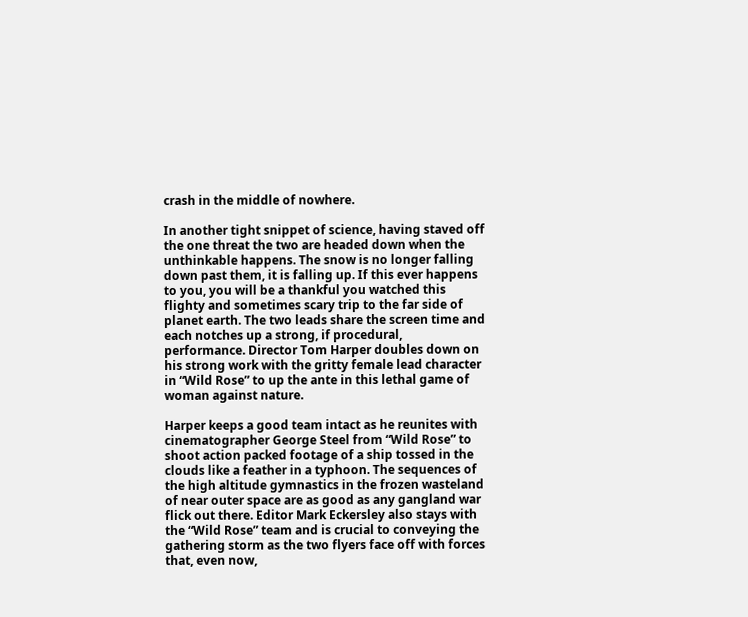crash in the middle of nowhere.

In another tight snippet of science, having staved off the one threat the two are headed down when the unthinkable happens. The snow is no longer falling down past them, it is falling up. If this ever happens to you, you will be a thankful you watched this flighty and sometimes scary trip to the far side of planet earth. The two leads share the screen time and each notches up a strong, if procedural, performance. Director Tom Harper doubles down on his strong work with the gritty female lead character in “Wild Rose” to up the ante in this lethal game of woman against nature.

Harper keeps a good team intact as he reunites with cinematographer George Steel from “Wild Rose” to shoot action packed footage of a ship tossed in the clouds like a feather in a typhoon. The sequences of the high altitude gymnastics in the frozen wasteland of near outer space are as good as any gangland war flick out there. Editor Mark Eckersley also stays with the “Wild Rose” team and is crucial to conveying the gathering storm as the two flyers face off with forces that, even now,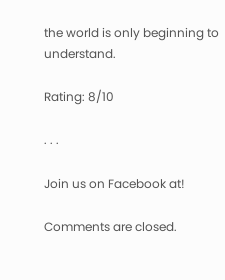the world is only beginning to understand.

Rating: 8/10

. . .

Join us on Facebook at!

Comments are closed.